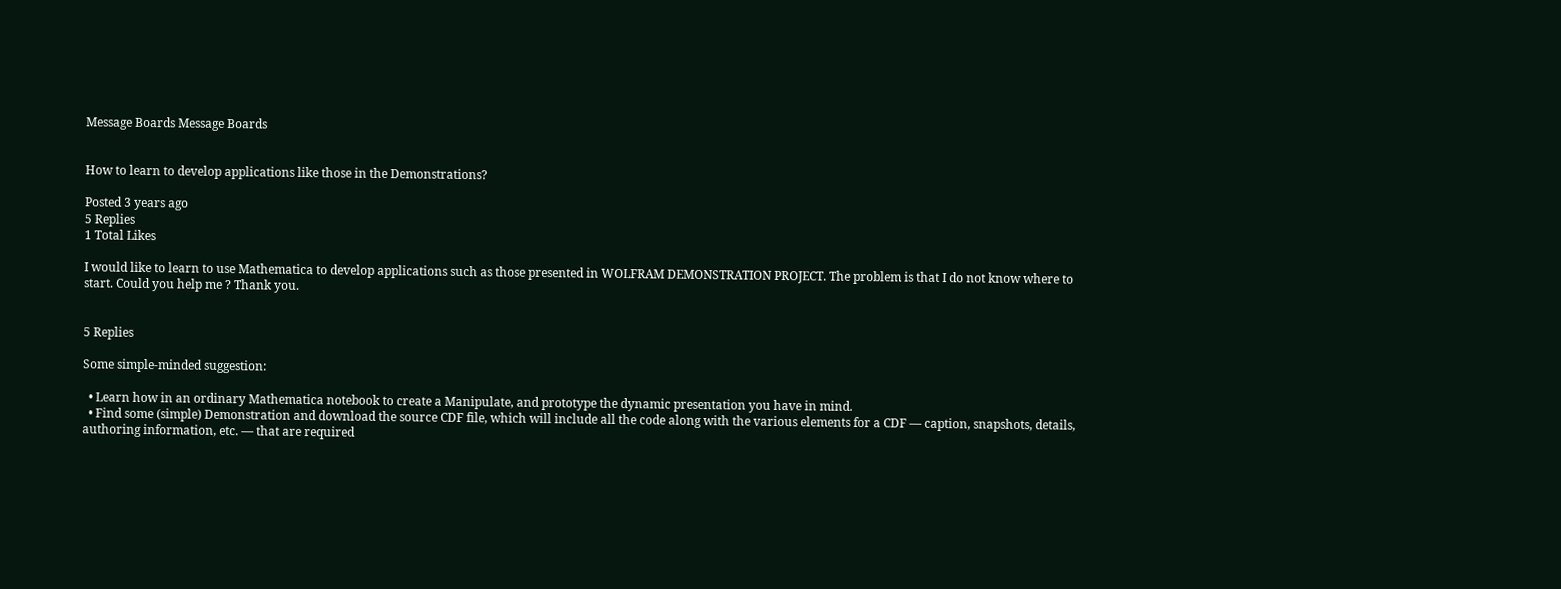Message Boards Message Boards


How to learn to develop applications like those in the Demonstrations?

Posted 3 years ago
5 Replies
1 Total Likes

I would like to learn to use Mathematica to develop applications such as those presented in WOLFRAM DEMONSTRATION PROJECT. The problem is that I do not know where to start. Could you help me ? Thank you.


5 Replies

Some simple-minded suggestion:

  • Learn how in an ordinary Mathematica notebook to create a Manipulate, and prototype the dynamic presentation you have in mind.
  • Find some (simple) Demonstration and download the source CDF file, which will include all the code along with the various elements for a CDF — caption, snapshots, details, authoring information, etc. — that are required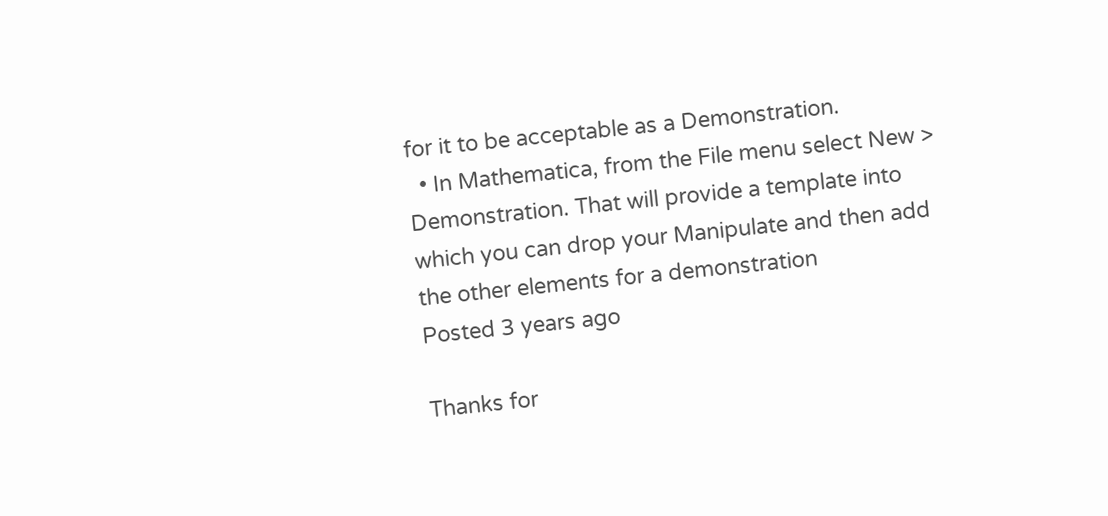for it to be acceptable as a Demonstration.
  • In Mathematica, from the File menu select New > Demonstration. That will provide a template into which you can drop your Manipulate and then add the other elements for a demonstration
Posted 3 years ago

Thanks for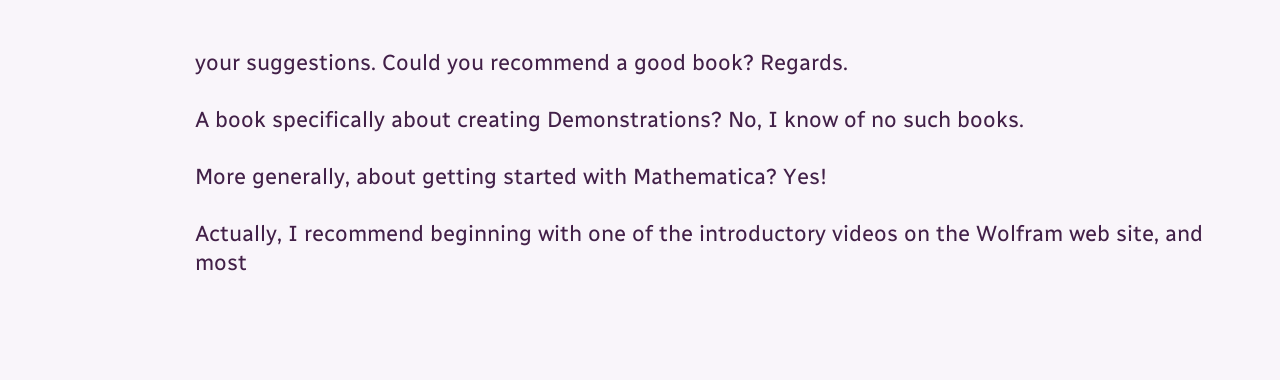your suggestions. Could you recommend a good book? Regards.

A book specifically about creating Demonstrations? No, I know of no such books.

More generally, about getting started with Mathematica? Yes!

Actually, I recommend beginning with one of the introductory videos on the Wolfram web site, and most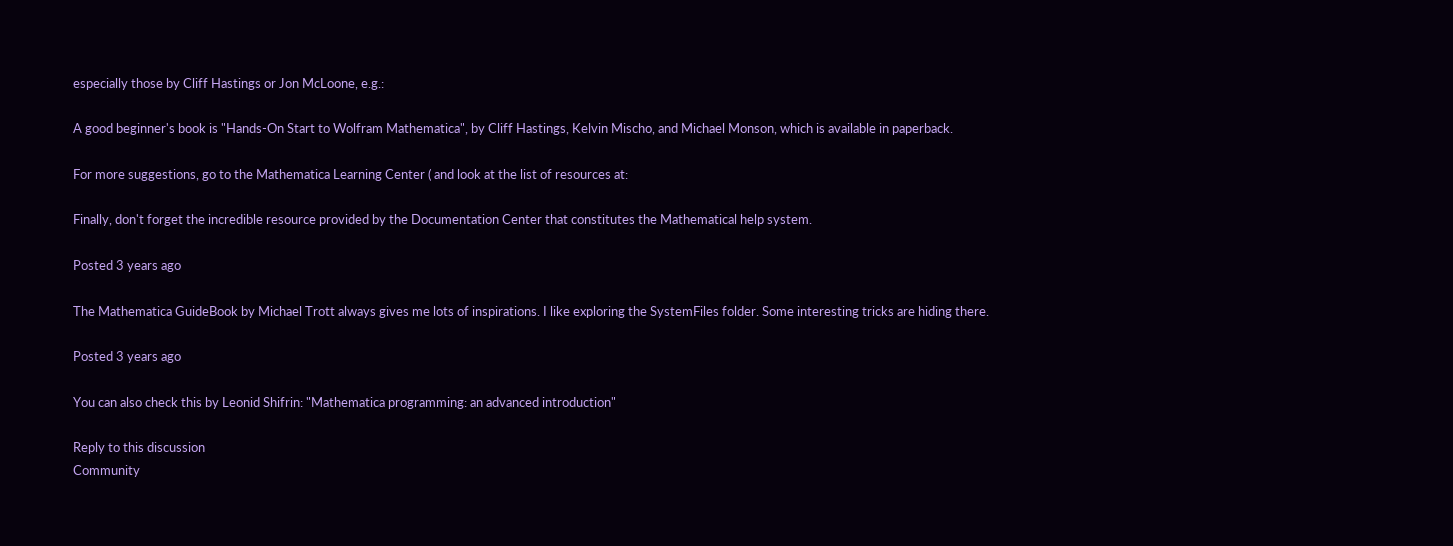especially those by Cliff Hastings or Jon McLoone, e.g.:

A good beginner's book is "Hands-On Start to Wolfram Mathematica", by Cliff Hastings, Kelvin Mischo, and Michael Monson, which is available in paperback.

For more suggestions, go to the Mathematica Learning Center ( and look at the list of resources at:

Finally, don't forget the incredible resource provided by the Documentation Center that constitutes the Mathematical help system.

Posted 3 years ago

The Mathematica GuideBook by Michael Trott always gives me lots of inspirations. I like exploring the SystemFiles folder. Some interesting tricks are hiding there.

Posted 3 years ago

You can also check this by Leonid Shifrin: "Mathematica programming: an advanced introduction"

Reply to this discussion
Community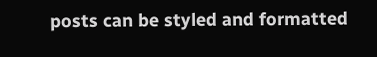posts can be styled and formatted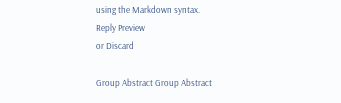using the Markdown syntax.
Reply Preview
or Discard

Group Abstract Group Abstract